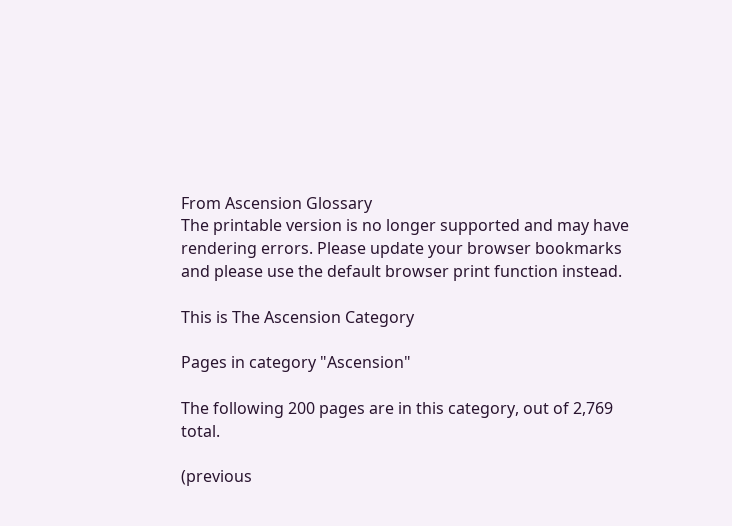From Ascension Glossary
The printable version is no longer supported and may have rendering errors. Please update your browser bookmarks and please use the default browser print function instead.

This is The Ascension Category

Pages in category "Ascension"

The following 200 pages are in this category, out of 2,769 total.

(previous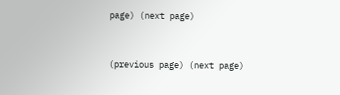page) (next page)


(previous page) (next page)